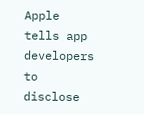Apple tells app developers to disclose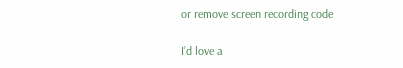or remove screen recording code

I’d love a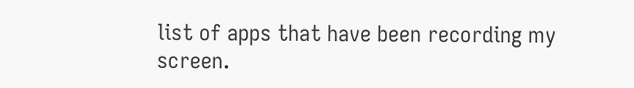list of apps that have been recording my screen.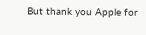But thank you Apple for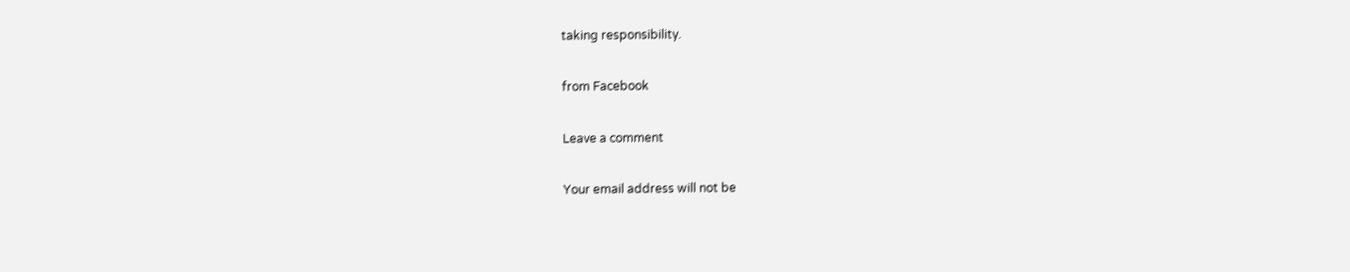taking responsibility.

from Facebook

Leave a comment

Your email address will not be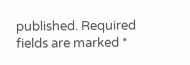published. Required fields are marked *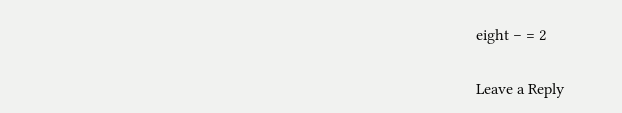eight − = 2

Leave a Reply